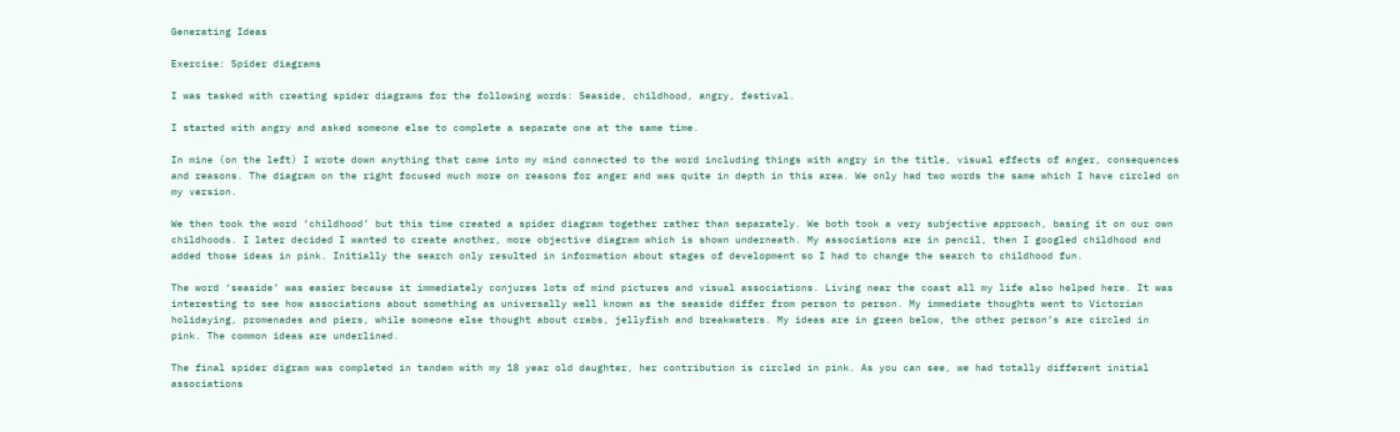Generating Ideas

Exercise: Spider diagrams

I was tasked with creating spider diagrams for the following words: Seaside, childhood, angry, festival.

I started with angry and asked someone else to complete a separate one at the same time.

In mine (on the left) I wrote down anything that came into my mind connected to the word including things with angry in the title, visual effects of anger, consequences and reasons. The diagram on the right focused much more on reasons for anger and was quite in depth in this area. We only had two words the same which I have circled on my version.

We then took the word ‘childhood’ but this time created a spider diagram together rather than separately. We both took a very subjective approach, basing it on our own childhoods. I later decided I wanted to create another, more objective diagram which is shown underneath. My associations are in pencil, then I googled childhood and added those ideas in pink. Initially the search only resulted in information about stages of development so I had to change the search to childhood fun.

The word ‘seaside’ was easier because it immediately conjures lots of mind pictures and visual associations. Living near the coast all my life also helped here. It was interesting to see how associations about something as universally well known as the seaside differ from person to person. My immediate thoughts went to Victorian holidaying, promenades and piers, while someone else thought about crabs, jellyfish and breakwaters. My ideas are in green below, the other person’s are circled in pink. The common ideas are underlined.

The final spider digram was completed in tandem with my 18 year old daughter, her contribution is circled in pink. As you can see, we had totally different initial associations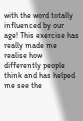with the word totally influenced by our age! This exercise has really made me realise how differently people think and has helped me see the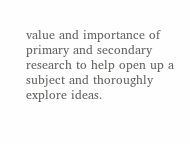value and importance of primary and secondary research to help open up a subject and thoroughly explore ideas.